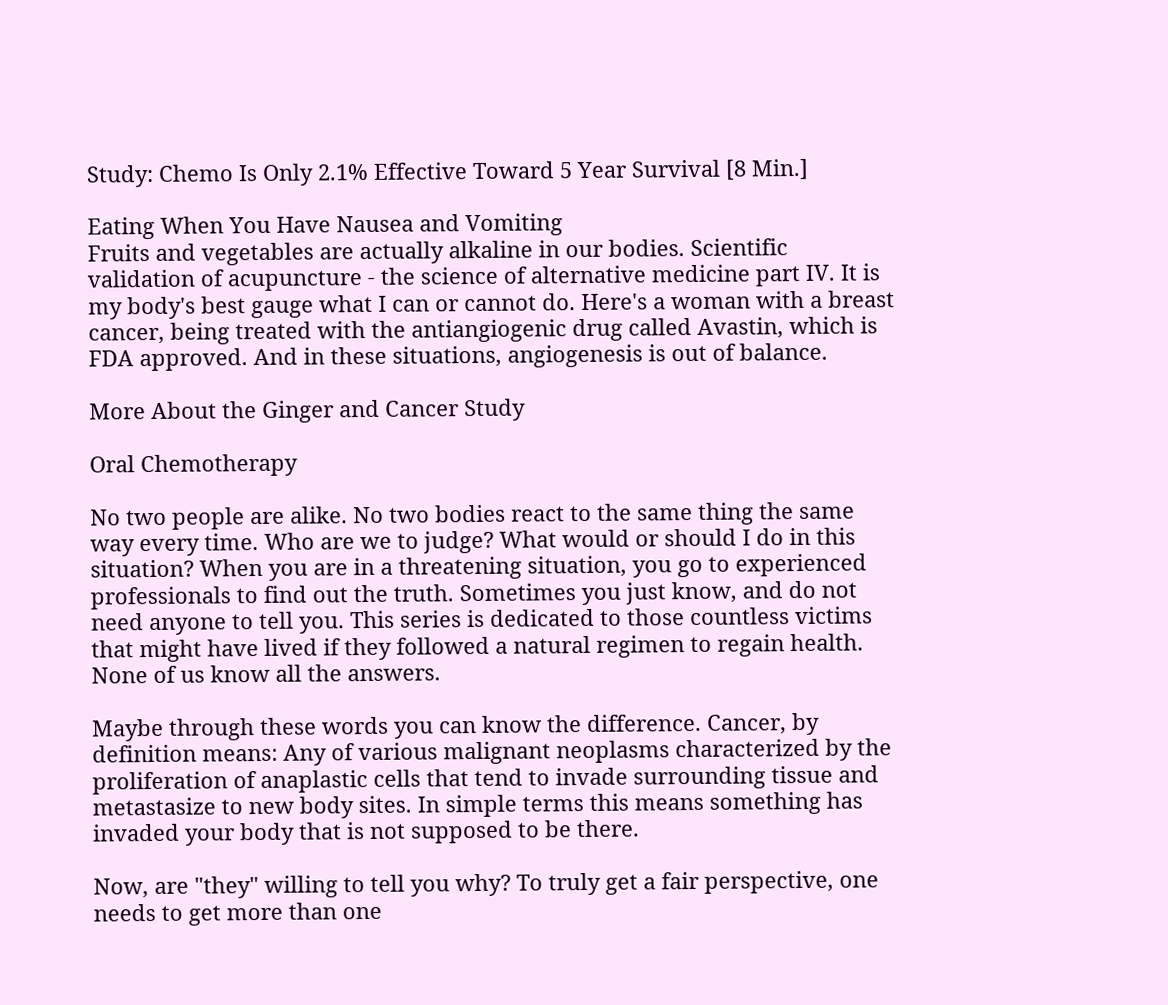Study: Chemo Is Only 2.1% Effective Toward 5 Year Survival [8 Min.]

Eating When You Have Nausea and Vomiting
Fruits and vegetables are actually alkaline in our bodies. Scientific validation of acupuncture - the science of alternative medicine part IV. It is my body's best gauge what I can or cannot do. Here's a woman with a breast cancer, being treated with the antiangiogenic drug called Avastin, which is FDA approved. And in these situations, angiogenesis is out of balance.

More About the Ginger and Cancer Study

Oral Chemotherapy

No two people are alike. No two bodies react to the same thing the same way every time. Who are we to judge? What would or should I do in this situation? When you are in a threatening situation, you go to experienced professionals to find out the truth. Sometimes you just know, and do not need anyone to tell you. This series is dedicated to those countless victims that might have lived if they followed a natural regimen to regain health. None of us know all the answers.

Maybe through these words you can know the difference. Cancer, by definition means: Any of various malignant neoplasms characterized by the proliferation of anaplastic cells that tend to invade surrounding tissue and metastasize to new body sites. In simple terms this means something has invaded your body that is not supposed to be there.

Now, are "they" willing to tell you why? To truly get a fair perspective, one needs to get more than one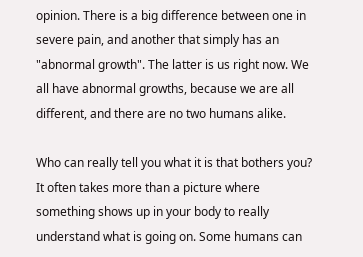opinion. There is a big difference between one in severe pain, and another that simply has an "abnormal growth". The latter is us right now. We all have abnormal growths, because we are all different, and there are no two humans alike.

Who can really tell you what it is that bothers you? It often takes more than a picture where something shows up in your body to really understand what is going on. Some humans can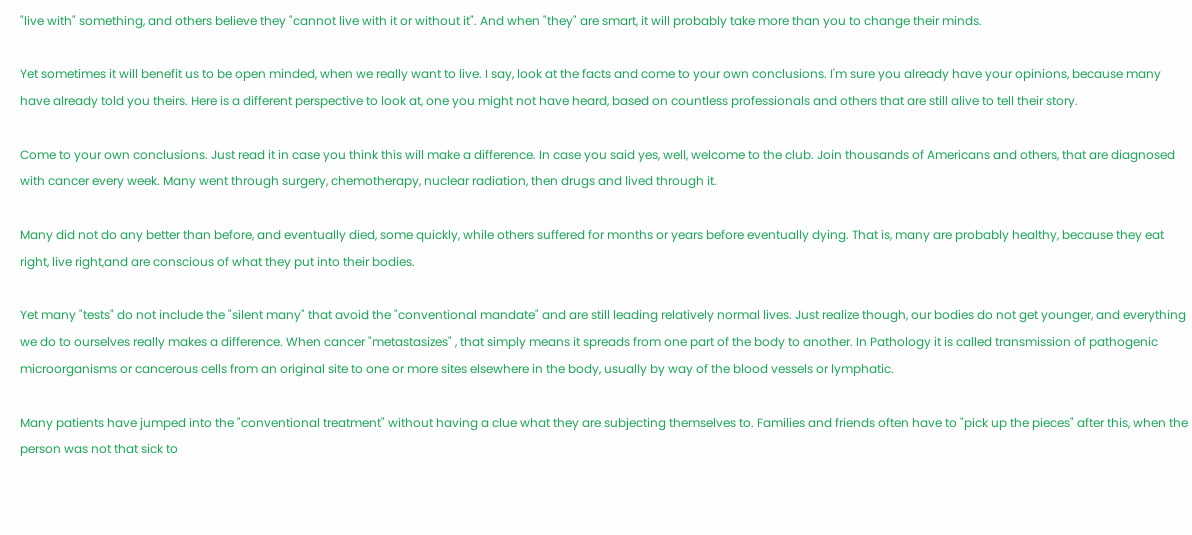"live with" something, and others believe they "cannot live with it or without it". And when "they" are smart, it will probably take more than you to change their minds.

Yet sometimes it will benefit us to be open minded, when we really want to live. I say, look at the facts and come to your own conclusions. I'm sure you already have your opinions, because many have already told you theirs. Here is a different perspective to look at, one you might not have heard, based on countless professionals and others that are still alive to tell their story.

Come to your own conclusions. Just read it in case you think this will make a difference. In case you said yes, well, welcome to the club. Join thousands of Americans and others, that are diagnosed with cancer every week. Many went through surgery, chemotherapy, nuclear radiation, then drugs and lived through it.

Many did not do any better than before, and eventually died, some quickly, while others suffered for months or years before eventually dying. That is, many are probably healthy, because they eat right, live right,and are conscious of what they put into their bodies.

Yet many "tests" do not include the "silent many" that avoid the "conventional mandate" and are still leading relatively normal lives. Just realize though, our bodies do not get younger, and everything we do to ourselves really makes a difference. When cancer "metastasizes" , that simply means it spreads from one part of the body to another. In Pathology it is called transmission of pathogenic microorganisms or cancerous cells from an original site to one or more sites elsewhere in the body, usually by way of the blood vessels or lymphatic.

Many patients have jumped into the "conventional treatment" without having a clue what they are subjecting themselves to. Families and friends often have to "pick up the pieces" after this, when the person was not that sick to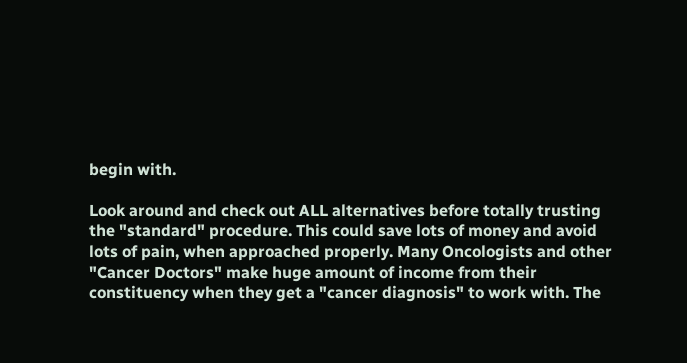begin with.

Look around and check out ALL alternatives before totally trusting the "standard" procedure. This could save lots of money and avoid lots of pain, when approached properly. Many Oncologists and other "Cancer Doctors" make huge amount of income from their constituency when they get a "cancer diagnosis" to work with. The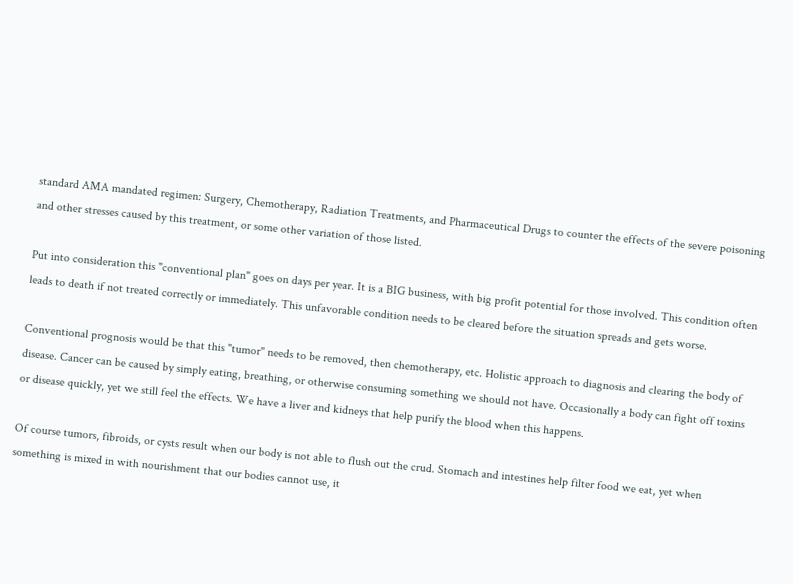standard AMA mandated regimen: Surgery, Chemotherapy, Radiation Treatments, and Pharmaceutical Drugs to counter the effects of the severe poisoning and other stresses caused by this treatment, or some other variation of those listed.

Put into consideration this "conventional plan" goes on days per year. It is a BIG business, with big profit potential for those involved. This condition often leads to death if not treated correctly or immediately. This unfavorable condition needs to be cleared before the situation spreads and gets worse.

Conventional prognosis would be that this "tumor" needs to be removed, then chemotherapy, etc. Holistic approach to diagnosis and clearing the body of disease. Cancer can be caused by simply eating, breathing, or otherwise consuming something we should not have. Occasionally a body can fight off toxins or disease quickly, yet we still feel the effects. We have a liver and kidneys that help purify the blood when this happens.

Of course tumors, fibroids, or cysts result when our body is not able to flush out the crud. Stomach and intestines help filter food we eat, yet when something is mixed in with nourishment that our bodies cannot use, it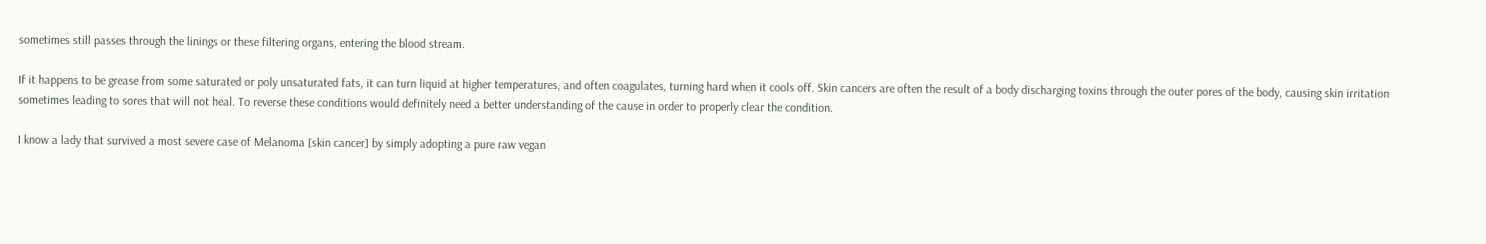sometimes still passes through the linings or these filtering organs, entering the blood stream.

If it happens to be grease from some saturated or poly unsaturated fats, it can turn liquid at higher temperatures, and often coagulates, turning hard when it cools off. Skin cancers are often the result of a body discharging toxins through the outer pores of the body, causing skin irritation sometimes leading to sores that will not heal. To reverse these conditions would definitely need a better understanding of the cause in order to properly clear the condition.

I know a lady that survived a most severe case of Melanoma [skin cancer] by simply adopting a pure raw vegan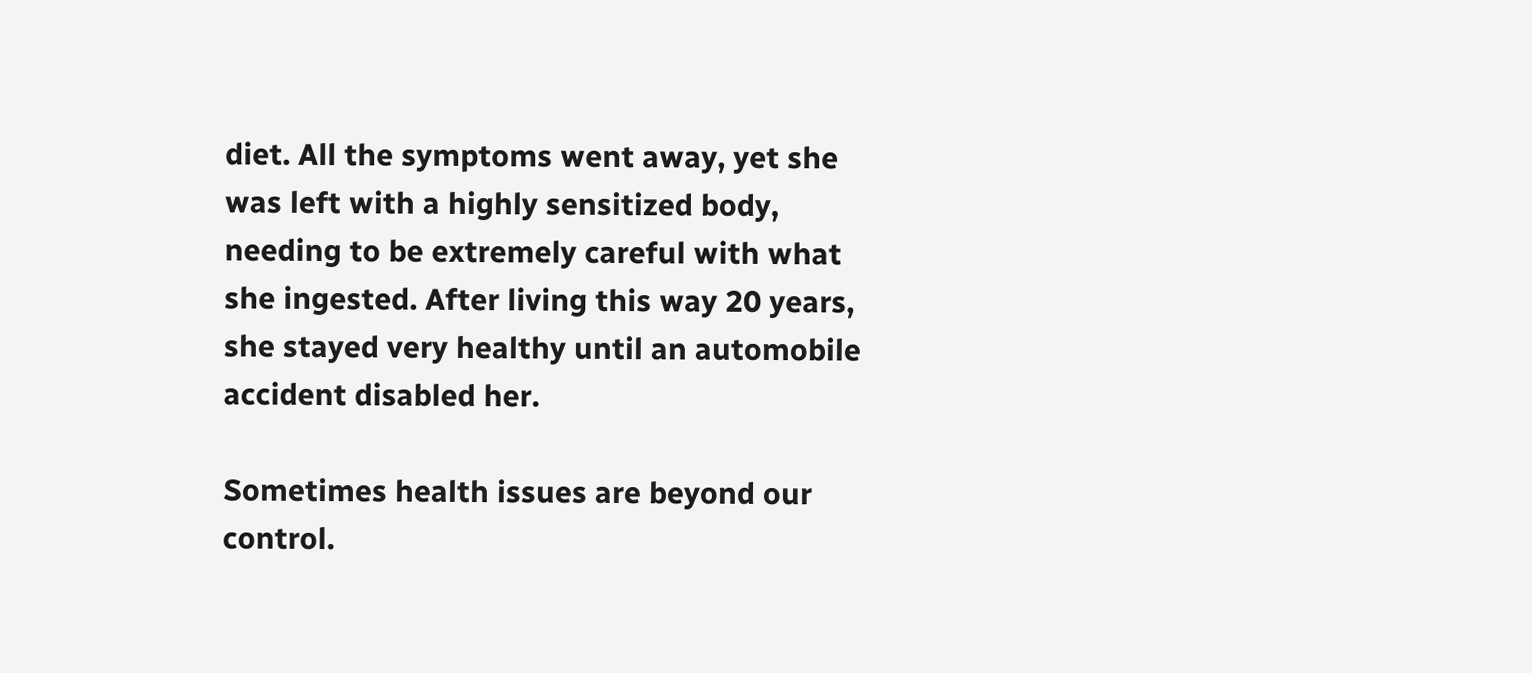diet. All the symptoms went away, yet she was left with a highly sensitized body, needing to be extremely careful with what she ingested. After living this way 20 years, she stayed very healthy until an automobile accident disabled her.

Sometimes health issues are beyond our control.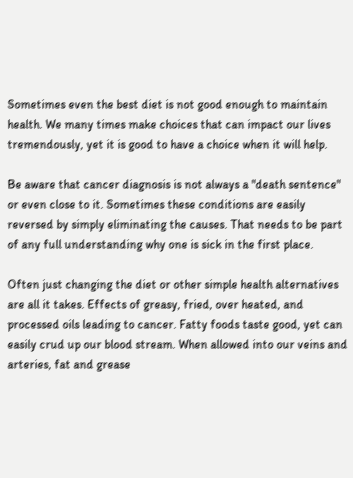Sometimes even the best diet is not good enough to maintain health. We many times make choices that can impact our lives tremendously, yet it is good to have a choice when it will help.

Be aware that cancer diagnosis is not always a "death sentence" or even close to it. Sometimes these conditions are easily reversed by simply eliminating the causes. That needs to be part of any full understanding why one is sick in the first place.

Often just changing the diet or other simple health alternatives are all it takes. Effects of greasy, fried, over heated, and processed oils leading to cancer. Fatty foods taste good, yet can easily crud up our blood stream. When allowed into our veins and arteries, fat and grease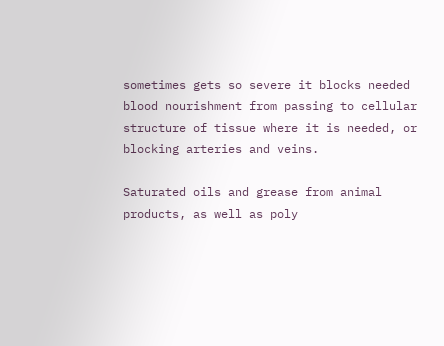sometimes gets so severe it blocks needed blood nourishment from passing to cellular structure of tissue where it is needed, or blocking arteries and veins.

Saturated oils and grease from animal products, as well as poly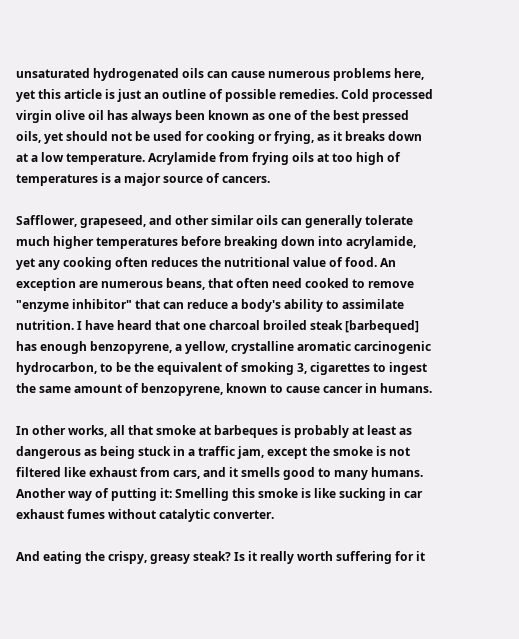unsaturated hydrogenated oils can cause numerous problems here, yet this article is just an outline of possible remedies. Cold processed virgin olive oil has always been known as one of the best pressed oils, yet should not be used for cooking or frying, as it breaks down at a low temperature. Acrylamide from frying oils at too high of temperatures is a major source of cancers.

Safflower, grapeseed, and other similar oils can generally tolerate much higher temperatures before breaking down into acrylamide, yet any cooking often reduces the nutritional value of food. An exception are numerous beans, that often need cooked to remove "enzyme inhibitor" that can reduce a body's ability to assimilate nutrition. I have heard that one charcoal broiled steak [barbequed] has enough benzopyrene, a yellow, crystalline aromatic carcinogenic hydrocarbon, to be the equivalent of smoking 3, cigarettes to ingest the same amount of benzopyrene, known to cause cancer in humans.

In other works, all that smoke at barbeques is probably at least as dangerous as being stuck in a traffic jam, except the smoke is not filtered like exhaust from cars, and it smells good to many humans. Another way of putting it: Smelling this smoke is like sucking in car exhaust fumes without catalytic converter.

And eating the crispy, greasy steak? Is it really worth suffering for it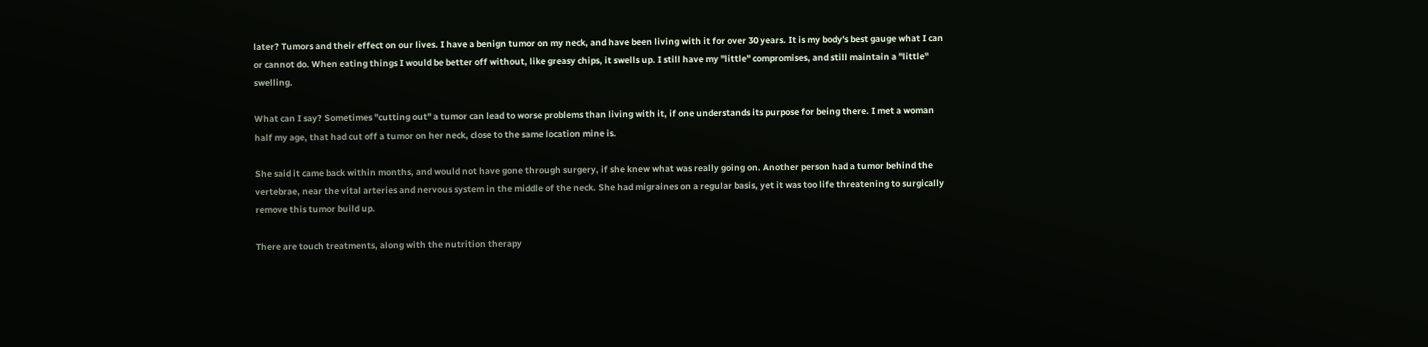later? Tumors and their effect on our lives. I have a benign tumor on my neck, and have been living with it for over 30 years. It is my body's best gauge what I can or cannot do. When eating things I would be better off without, like greasy chips, it swells up. I still have my "little" compromises, and still maintain a "little" swelling.

What can I say? Sometimes "cutting out" a tumor can lead to worse problems than living with it, if one understands its purpose for being there. I met a woman half my age, that had cut off a tumor on her neck, close to the same location mine is.

She said it came back within months, and would not have gone through surgery, if she knew what was really going on. Another person had a tumor behind the vertebrae, near the vital arteries and nervous system in the middle of the neck. She had migraines on a regular basis, yet it was too life threatening to surgically remove this tumor build up.

There are touch treatments, along with the nutrition therapy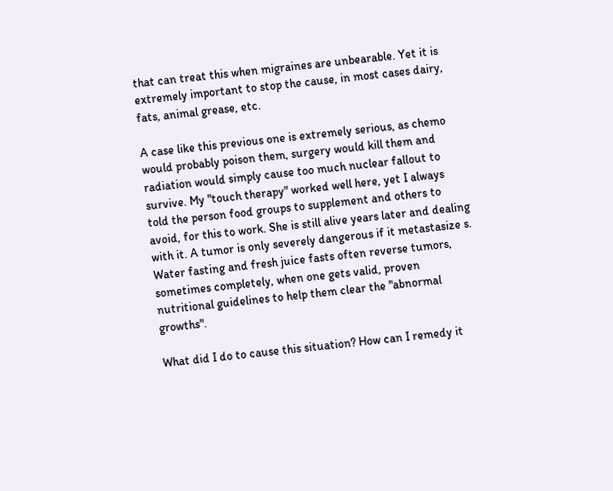that can treat this when migraines are unbearable. Yet it is extremely important to stop the cause, in most cases dairy, fats, animal grease, etc.

A case like this previous one is extremely serious, as chemo would probably poison them, surgery would kill them and radiation would simply cause too much nuclear fallout to survive. My "touch therapy" worked well here, yet I always told the person food groups to supplement and others to avoid, for this to work. She is still alive years later and dealing with it. A tumor is only severely dangerous if it metastasize s. Water fasting and fresh juice fasts often reverse tumors, sometimes completely, when one gets valid, proven nutritional guidelines to help them clear the "abnormal growths".

What did I do to cause this situation? How can I remedy it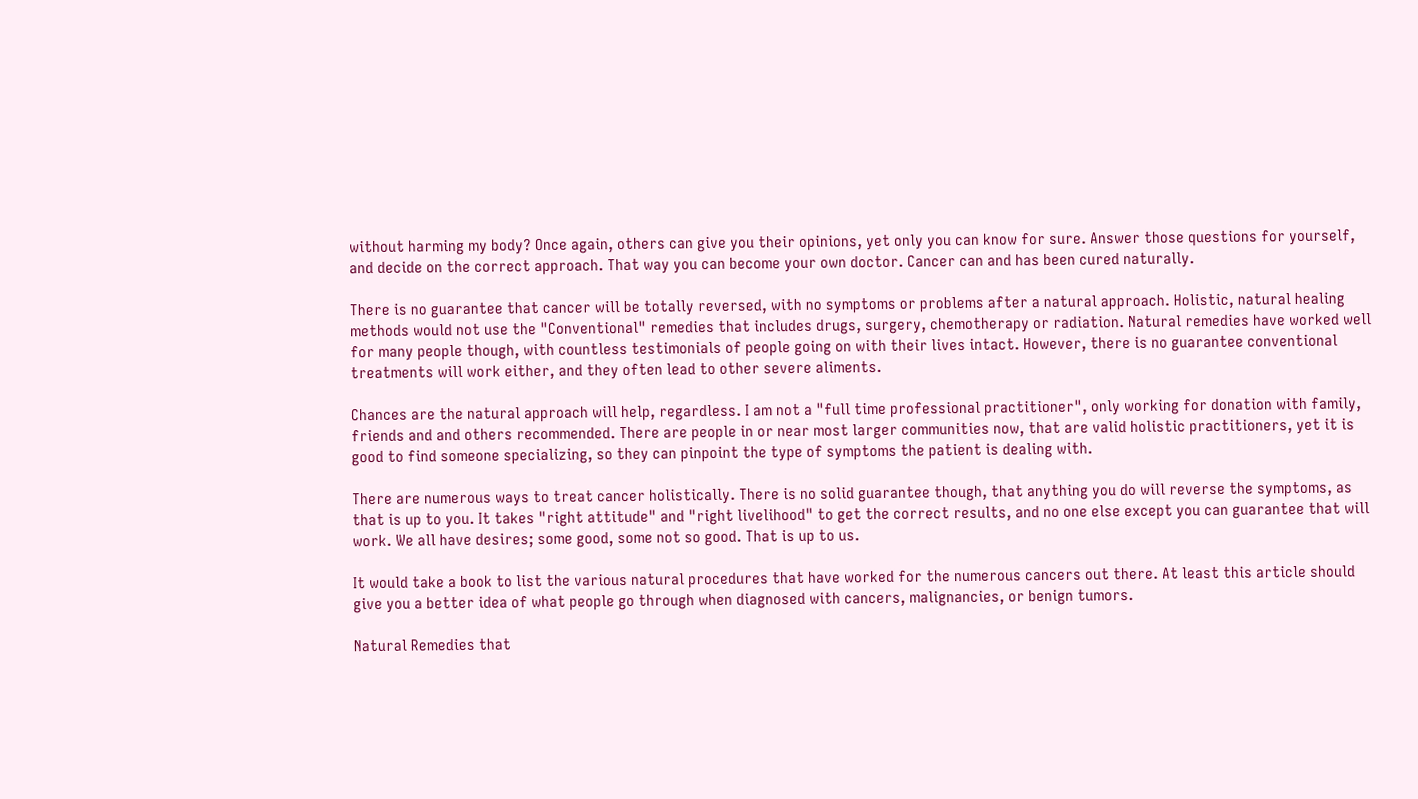without harming my body? Once again, others can give you their opinions, yet only you can know for sure. Answer those questions for yourself, and decide on the correct approach. That way you can become your own doctor. Cancer can and has been cured naturally.

There is no guarantee that cancer will be totally reversed, with no symptoms or problems after a natural approach. Holistic, natural healing methods would not use the "Conventional" remedies that includes drugs, surgery, chemotherapy or radiation. Natural remedies have worked well for many people though, with countless testimonials of people going on with their lives intact. However, there is no guarantee conventional treatments will work either, and they often lead to other severe aliments.

Chances are the natural approach will help, regardless. I am not a "full time professional practitioner", only working for donation with family, friends and and others recommended. There are people in or near most larger communities now, that are valid holistic practitioners, yet it is good to find someone specializing, so they can pinpoint the type of symptoms the patient is dealing with.

There are numerous ways to treat cancer holistically. There is no solid guarantee though, that anything you do will reverse the symptoms, as that is up to you. It takes "right attitude" and "right livelihood" to get the correct results, and no one else except you can guarantee that will work. We all have desires; some good, some not so good. That is up to us.

It would take a book to list the various natural procedures that have worked for the numerous cancers out there. At least this article should give you a better idea of what people go through when diagnosed with cancers, malignancies, or benign tumors.

Natural Remedies that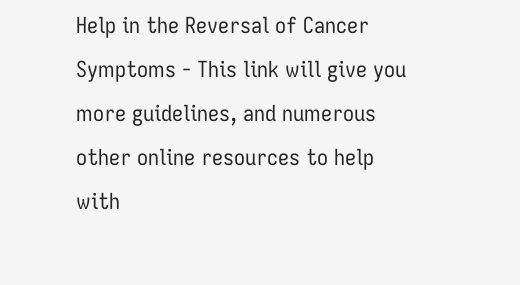Help in the Reversal of Cancer Symptoms - This link will give you more guidelines, and numerous other online resources to help with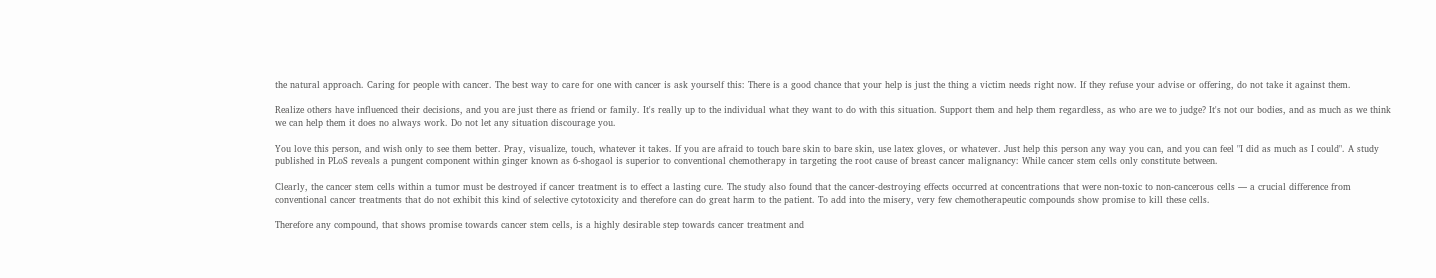the natural approach. Caring for people with cancer. The best way to care for one with cancer is ask yourself this: There is a good chance that your help is just the thing a victim needs right now. If they refuse your advise or offering, do not take it against them.

Realize others have influenced their decisions, and you are just there as friend or family. It's really up to the individual what they want to do with this situation. Support them and help them regardless, as who are we to judge? It's not our bodies, and as much as we think we can help them it does no always work. Do not let any situation discourage you.

You love this person, and wish only to see them better. Pray, visualize, touch, whatever it takes. If you are afraid to touch bare skin to bare skin, use latex gloves, or whatever. Just help this person any way you can, and you can feel "I did as much as I could". A study published in PLoS reveals a pungent component within ginger known as 6-shogaol is superior to conventional chemotherapy in targeting the root cause of breast cancer malignancy: While cancer stem cells only constitute between.

Clearly, the cancer stem cells within a tumor must be destroyed if cancer treatment is to effect a lasting cure. The study also found that the cancer-destroying effects occurred at concentrations that were non-toxic to non-cancerous cells — a crucial difference from conventional cancer treatments that do not exhibit this kind of selective cytotoxicity and therefore can do great harm to the patient. To add into the misery, very few chemotherapeutic compounds show promise to kill these cells.

Therefore any compound, that shows promise towards cancer stem cells, is a highly desirable step towards cancer treatment and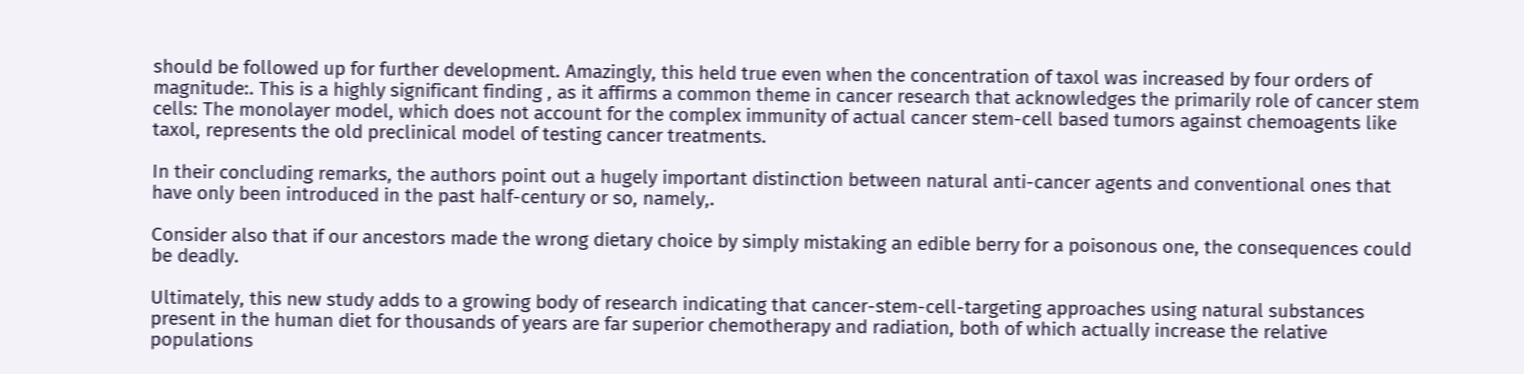should be followed up for further development. Amazingly, this held true even when the concentration of taxol was increased by four orders of magnitude:. This is a highly significant finding , as it affirms a common theme in cancer research that acknowledges the primarily role of cancer stem cells: The monolayer model, which does not account for the complex immunity of actual cancer stem-cell based tumors against chemoagents like taxol, represents the old preclinical model of testing cancer treatments.

In their concluding remarks, the authors point out a hugely important distinction between natural anti-cancer agents and conventional ones that have only been introduced in the past half-century or so, namely,.

Consider also that if our ancestors made the wrong dietary choice by simply mistaking an edible berry for a poisonous one, the consequences could be deadly.

Ultimately, this new study adds to a growing body of research indicating that cancer-stem-cell-targeting approaches using natural substances present in the human diet for thousands of years are far superior chemotherapy and radiation, both of which actually increase the relative populations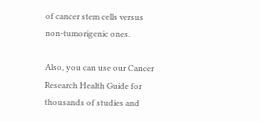of cancer stem cells versus non-tumorigenic ones.

Also, you can use our Cancer Research Health Guide for thousands of studies and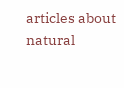articles about natural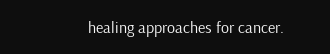healing approaches for cancer.